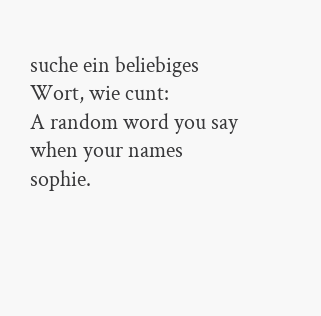suche ein beliebiges Wort, wie cunt:
A random word you say when your names sophie.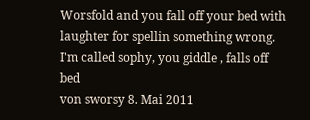Worsfold and you fall off your bed with laughter for spellin something wrong.
I'm called sophy, you giddle , falls off bed
von sworsy 8. Mai 2011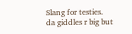Slang for testies.
da giddles r big but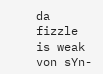da fizzle is weak
von sYn-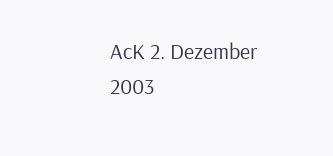AcK 2. Dezember 2003